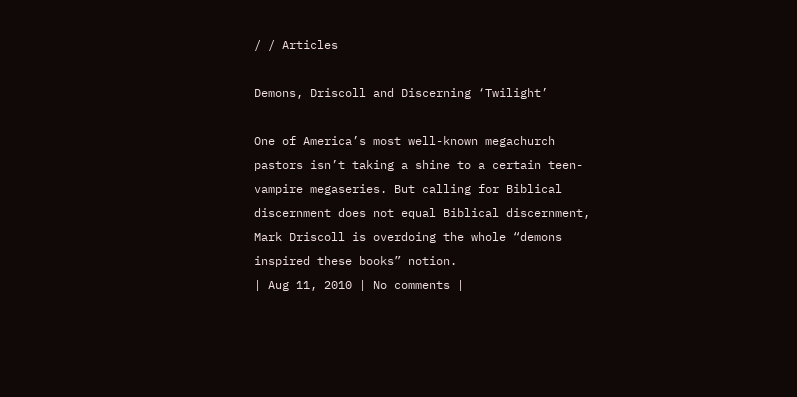/ / Articles

Demons, Driscoll and Discerning ‘Twilight’

One of America’s most well-known megachurch pastors isn’t taking a shine to a certain teen-vampire megaseries. But calling for Biblical discernment does not equal Biblical discernment, Mark Driscoll is overdoing the whole “demons inspired these books” notion.
| Aug 11, 2010 | No comments |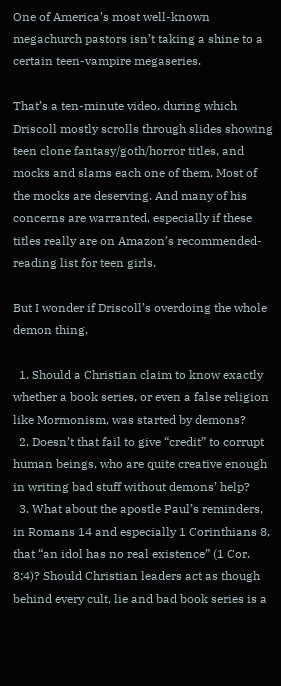One of America’s most well-known megachurch pastors isn’t taking a shine to a certain teen-vampire megaseries.

That’s a ten-minute video, during which Driscoll mostly scrolls through slides showing teen clone fantasy/goth/horror titles, and mocks and slams each one of them. Most of the mocks are deserving. And many of his concerns are warranted, especially if these titles really are on Amazon’s recommended-reading list for teen girls.

But I wonder if Driscoll’s overdoing the whole demon thing.

  1. Should a Christian claim to know exactly whether a book series, or even a false religion like Mormonism, was started by demons?
  2. Doesn’t that fail to give “credit” to corrupt human beings, who are quite creative enough in writing bad stuff without demons’ help?
  3. What about the apostle Paul’s reminders, in Romans 14 and especially 1 Corinthians 8, that “an idol has no real existence” (1 Cor. 8:4)? Should Christian leaders act as though behind every cult, lie and bad book series is a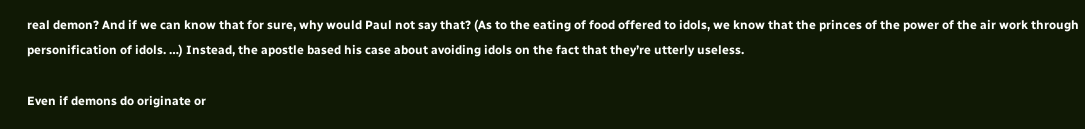real demon? And if we can know that for sure, why would Paul not say that? (As to the eating of food offered to idols, we know that the princes of the power of the air work through personification of idols. …) Instead, the apostle based his case about avoiding idols on the fact that they’re utterly useless.

Even if demons do originate or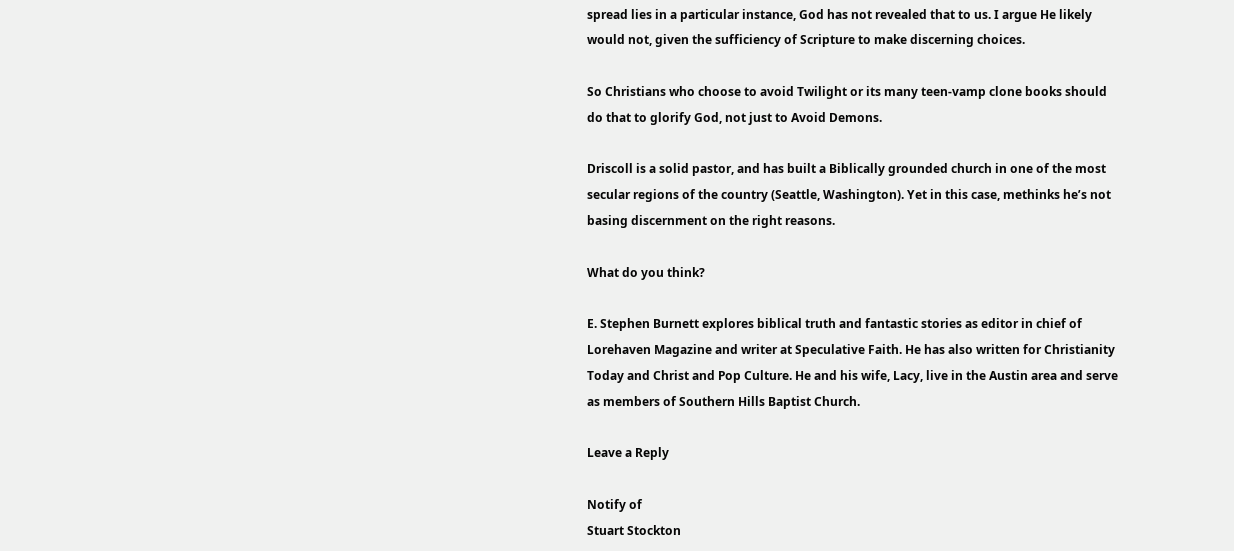spread lies in a particular instance, God has not revealed that to us. I argue He likely would not, given the sufficiency of Scripture to make discerning choices.

So Christians who choose to avoid Twilight or its many teen-vamp clone books should do that to glorify God, not just to Avoid Demons.

Driscoll is a solid pastor, and has built a Biblically grounded church in one of the most secular regions of the country (Seattle, Washington). Yet in this case, methinks he’s not basing discernment on the right reasons.

What do you think?

E. Stephen Burnett explores biblical truth and fantastic stories as editor in chief of Lorehaven Magazine and writer at Speculative Faith. He has also written for Christianity Today and Christ and Pop Culture. He and his wife, Lacy, live in the Austin area and serve as members of Southern Hills Baptist Church.

Leave a Reply

Notify of
Stuart Stockton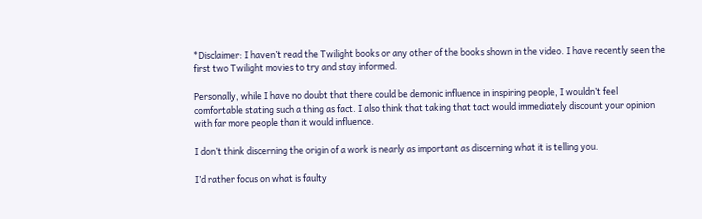*Disclaimer: I haven’t read the Twilight books or any other of the books shown in the video. I have recently seen the first two Twilight movies to try and stay informed.

Personally, while I have no doubt that there could be demonic influence in inspiring people, I wouldn’t feel comfortable stating such a thing as fact. I also think that taking that tact would immediately discount your opinion with far more people than it would influence.

I don’t think discerning the origin of a work is nearly as important as discerning what it is telling you.

I’d rather focus on what is faulty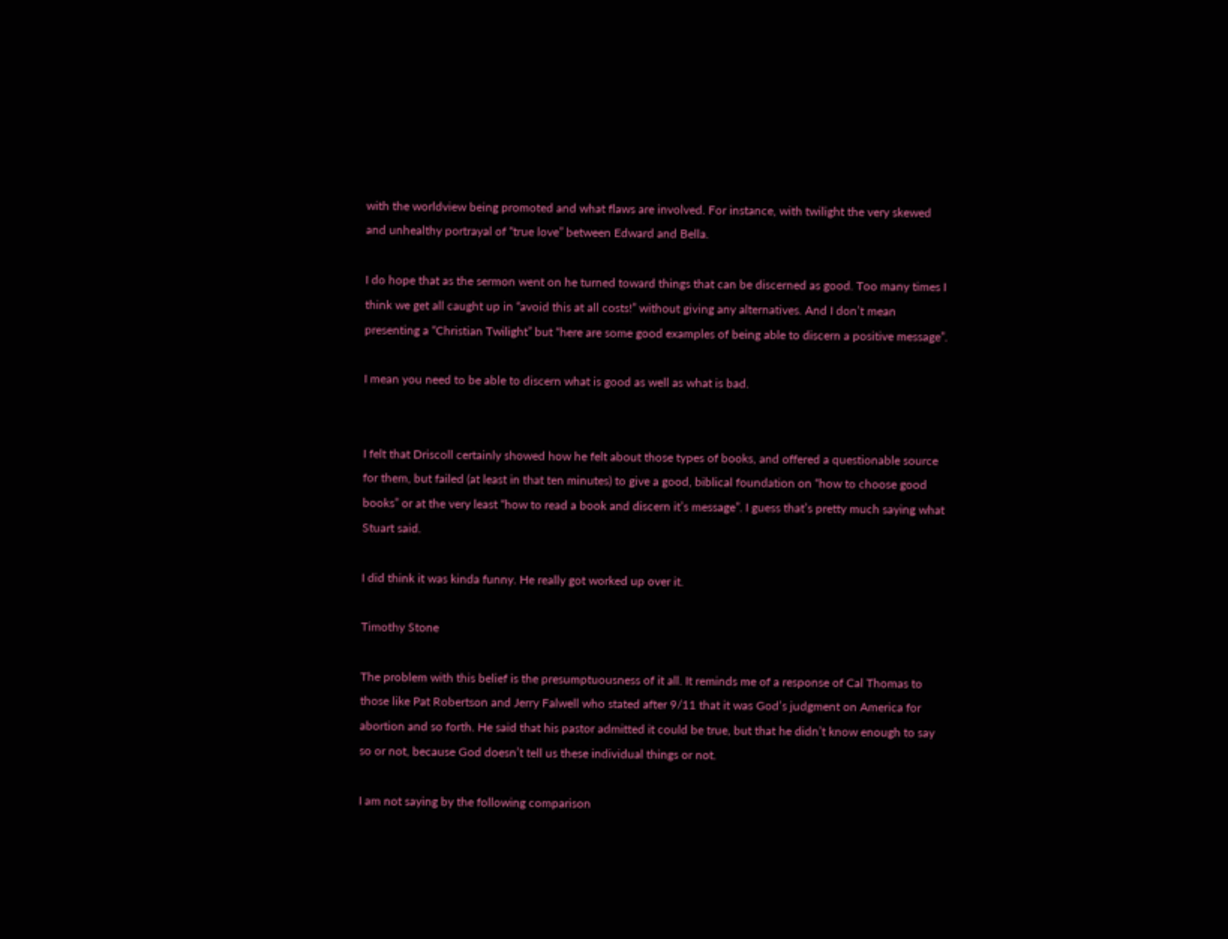with the worldview being promoted and what flaws are involved. For instance, with twilight the very skewed and unhealthy portrayal of “true love” between Edward and Bella.

I do hope that as the sermon went on he turned toward things that can be discerned as good. Too many times I think we get all caught up in “avoid this at all costs!” without giving any alternatives. And I don’t mean presenting a “Christian Twilight” but “here are some good examples of being able to discern a positive message”.

I mean you need to be able to discern what is good as well as what is bad.


I felt that Driscoll certainly showed how he felt about those types of books, and offered a questionable source for them, but failed (at least in that ten minutes) to give a good, biblical foundation on “how to choose good books” or at the very least “how to read a book and discern it’s message”. I guess that’s pretty much saying what Stuart said.

I did think it was kinda funny. He really got worked up over it.

Timothy Stone

The problem with this belief is the presumptuousness of it all. It reminds me of a response of Cal Thomas to those like Pat Robertson and Jerry Falwell who stated after 9/11 that it was God’s judgment on America for abortion and so forth. He said that his pastor admitted it could be true, but that he didn’t know enough to say so or not, because God doesn’t tell us these individual things or not.

I am not saying by the following comparison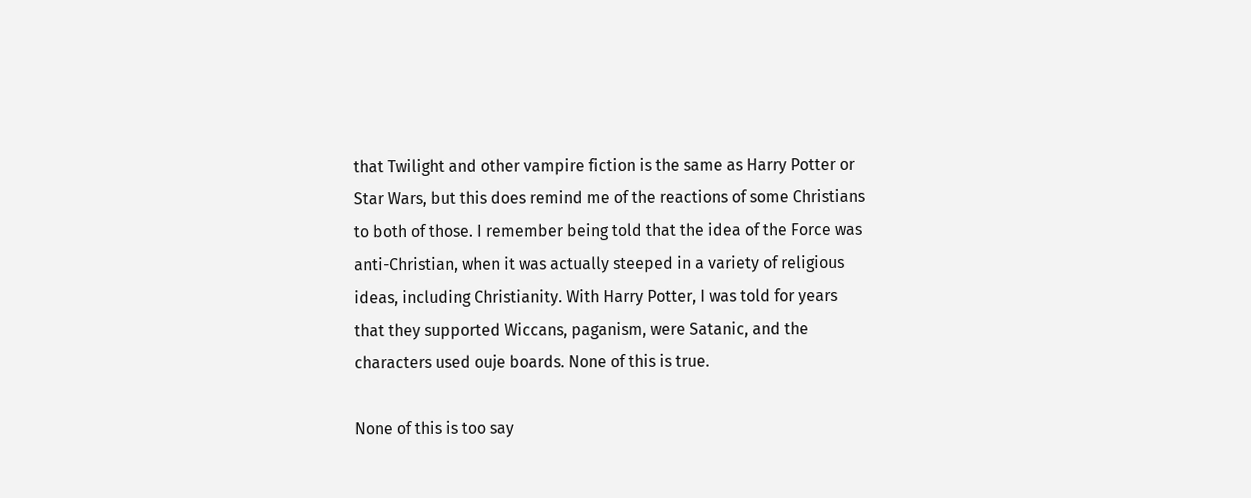that Twilight and other vampire fiction is the same as Harry Potter or Star Wars, but this does remind me of the reactions of some Christians to both of those. I remember being told that the idea of the Force was anti-Christian, when it was actually steeped in a variety of religious ideas, including Christianity. With Harry Potter, I was told for years that they supported Wiccans, paganism, were Satanic, and the characters used ouje boards. None of this is true.

None of this is too say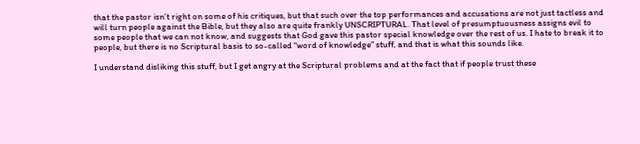that the pastor isn’t right on some of his critiques, but that such over the top performances and accusations are not just tactless and will turn people against the Bible, but they also are quite frankly UNSCRIPTURAL. That level of presumptuousness assigns evil to some people that we can not know, and suggests that God gave this pastor special knowledge over the rest of us. I hate to break it to people, but there is no Scriptural basis to so-called “word of knowledge” stuff, and that is what this sounds like.

I understand disliking this stuff, but I get angry at the Scriptural problems and at the fact that if people trust these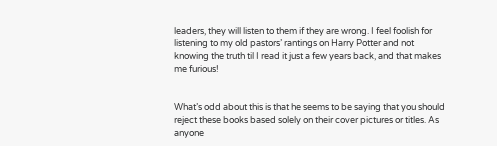leaders, they will listen to them if they are wrong. I feel foolish for listening to my old pastors’ rantings on Harry Potter and not knowing the truth til I read it just a few years back, and that makes me furious!


What’s odd about this is that he seems to be saying that you should reject these books based solely on their cover pictures or titles. As anyone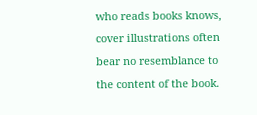who reads books knows, cover illustrations often bear no resemblance to the content of the book.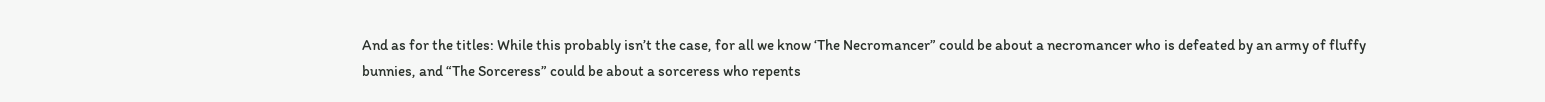And as for the titles: While this probably isn’t the case, for all we know ‘The Necromancer” could be about a necromancer who is defeated by an army of fluffy bunnies, and “The Sorceress” could be about a sorceress who repents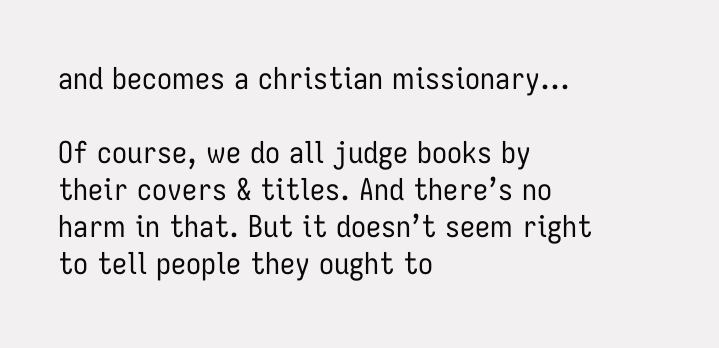and becomes a christian missionary…

Of course, we do all judge books by their covers & titles. And there’s no harm in that. But it doesn’t seem right to tell people they ought to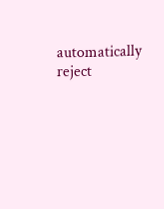automatically reject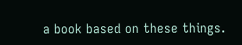a book based on these things.